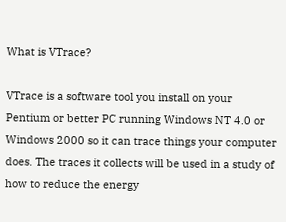What is VTrace?

VTrace is a software tool you install on your Pentium or better PC running Windows NT 4.0 or Windows 2000 so it can trace things your computer does. The traces it collects will be used in a study of how to reduce the energy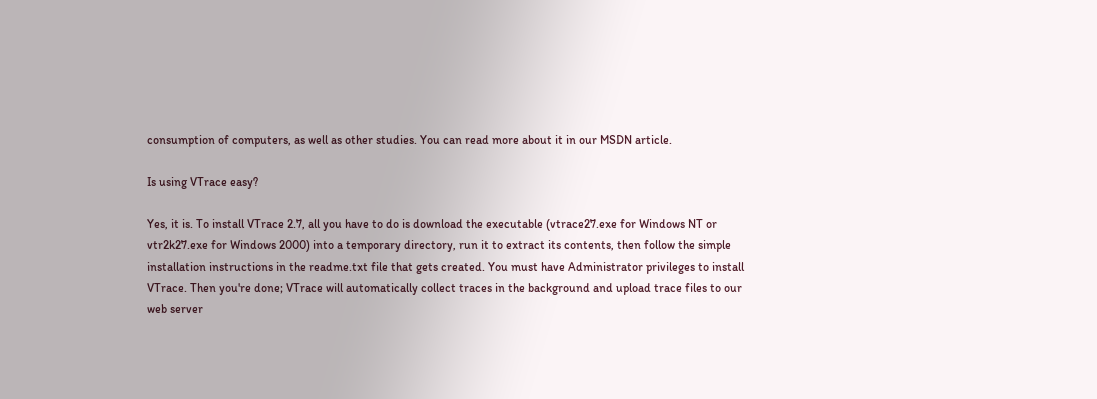consumption of computers, as well as other studies. You can read more about it in our MSDN article.

Is using VTrace easy?

Yes, it is. To install VTrace 2.7, all you have to do is download the executable (vtrace27.exe for Windows NT or vtr2k27.exe for Windows 2000) into a temporary directory, run it to extract its contents, then follow the simple installation instructions in the readme.txt file that gets created. You must have Administrator privileges to install VTrace. Then you're done; VTrace will automatically collect traces in the background and upload trace files to our web server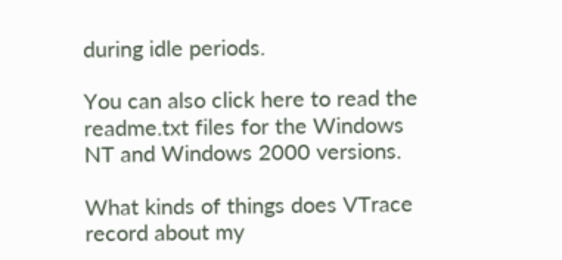during idle periods.

You can also click here to read the readme.txt files for the Windows NT and Windows 2000 versions.

What kinds of things does VTrace record about my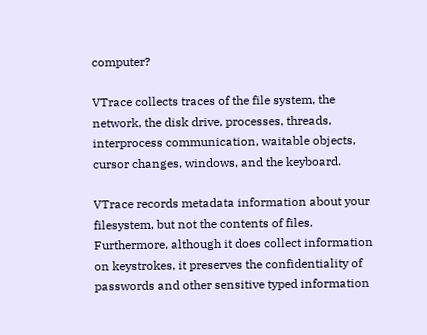computer?

VTrace collects traces of the file system, the network, the disk drive, processes, threads, interprocess communication, waitable objects, cursor changes, windows, and the keyboard.

VTrace records metadata information about your filesystem, but not the contents of files. Furthermore, although it does collect information on keystrokes, it preserves the confidentiality of passwords and other sensitive typed information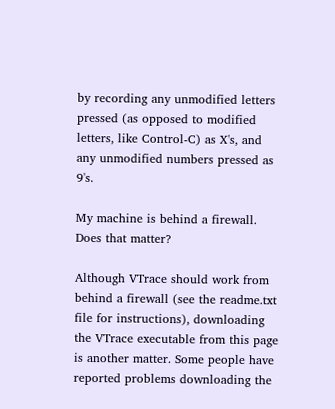by recording any unmodified letters pressed (as opposed to modified letters, like Control-C) as X's, and any unmodified numbers pressed as 9's.

My machine is behind a firewall. Does that matter?

Although VTrace should work from behind a firewall (see the readme.txt file for instructions), downloading the VTrace executable from this page is another matter. Some people have reported problems downloading the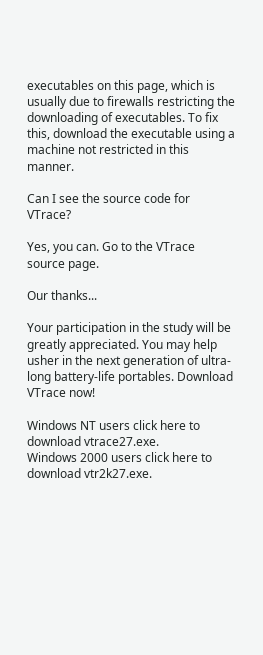executables on this page, which is usually due to firewalls restricting the downloading of executables. To fix this, download the executable using a machine not restricted in this manner.

Can I see the source code for VTrace?

Yes, you can. Go to the VTrace source page.

Our thanks...

Your participation in the study will be greatly appreciated. You may help usher in the next generation of ultra-long battery-life portables. Download VTrace now!

Windows NT users click here to download vtrace27.exe.
Windows 2000 users click here to download vtr2k27.exe.